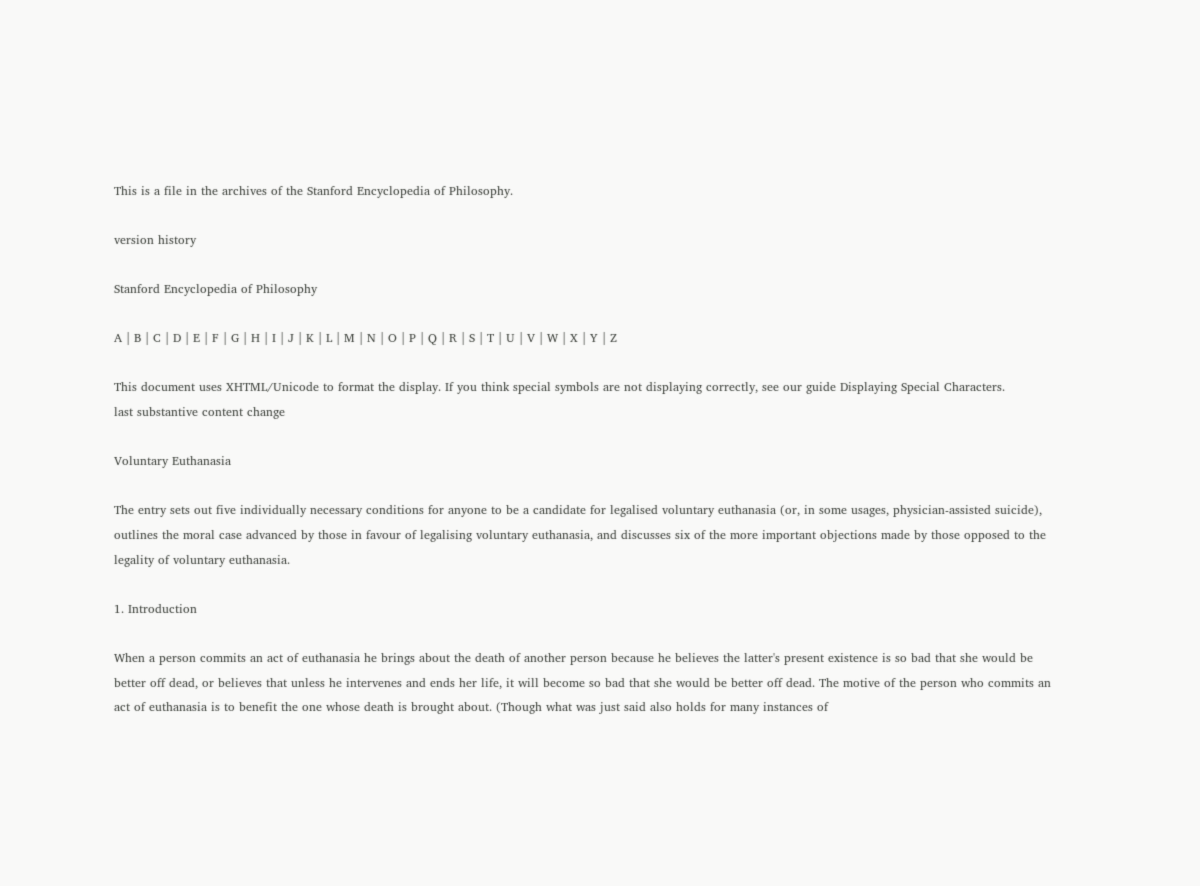This is a file in the archives of the Stanford Encyclopedia of Philosophy.

version history

Stanford Encyclopedia of Philosophy

A | B | C | D | E | F | G | H | I | J | K | L | M | N | O | P | Q | R | S | T | U | V | W | X | Y | Z

This document uses XHTML/Unicode to format the display. If you think special symbols are not displaying correctly, see our guide Displaying Special Characters.
last substantive content change

Voluntary Euthanasia

The entry sets out five individually necessary conditions for anyone to be a candidate for legalised voluntary euthanasia (or, in some usages, physician-assisted suicide), outlines the moral case advanced by those in favour of legalising voluntary euthanasia, and discusses six of the more important objections made by those opposed to the legality of voluntary euthanasia.

1. Introduction

When a person commits an act of euthanasia he brings about the death of another person because he believes the latter's present existence is so bad that she would be better off dead, or believes that unless he intervenes and ends her life, it will become so bad that she would be better off dead. The motive of the person who commits an act of euthanasia is to benefit the one whose death is brought about. (Though what was just said also holds for many instances of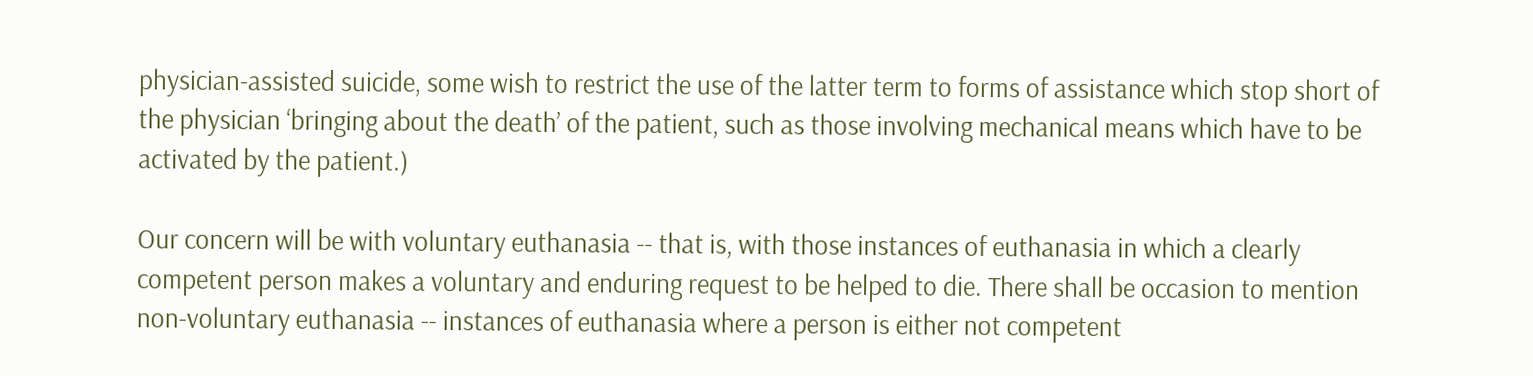physician-assisted suicide, some wish to restrict the use of the latter term to forms of assistance which stop short of the physician ‘bringing about the death’ of the patient, such as those involving mechanical means which have to be activated by the patient.)

Our concern will be with voluntary euthanasia -- that is, with those instances of euthanasia in which a clearly competent person makes a voluntary and enduring request to be helped to die. There shall be occasion to mention non-voluntary euthanasia -- instances of euthanasia where a person is either not competent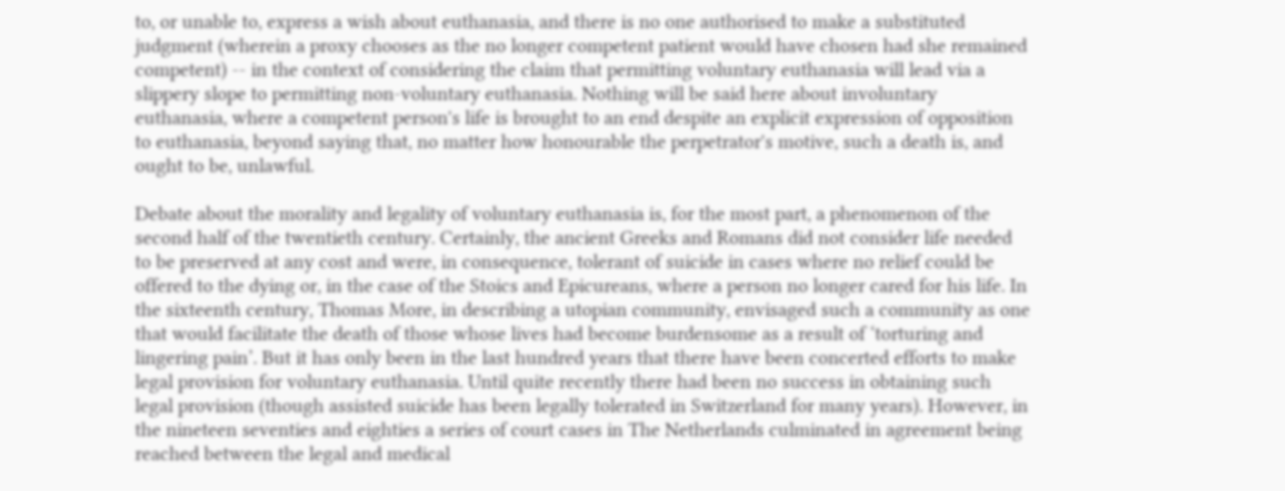to, or unable to, express a wish about euthanasia, and there is no one authorised to make a substituted judgment (wherein a proxy chooses as the no longer competent patient would have chosen had she remained competent) -- in the context of considering the claim that permitting voluntary euthanasia will lead via a slippery slope to permitting non-voluntary euthanasia. Nothing will be said here about involuntary euthanasia, where a competent person's life is brought to an end despite an explicit expression of opposition to euthanasia, beyond saying that, no matter how honourable the perpetrator's motive, such a death is, and ought to be, unlawful.

Debate about the morality and legality of voluntary euthanasia is, for the most part, a phenomenon of the second half of the twentieth century. Certainly, the ancient Greeks and Romans did not consider life needed to be preserved at any cost and were, in consequence, tolerant of suicide in cases where no relief could be offered to the dying or, in the case of the Stoics and Epicureans, where a person no longer cared for his life. In the sixteenth century, Thomas More, in describing a utopian community, envisaged such a community as one that would facilitate the death of those whose lives had become burdensome as a result of ‘torturing and lingering pain’. But it has only been in the last hundred years that there have been concerted efforts to make legal provision for voluntary euthanasia. Until quite recently there had been no success in obtaining such legal provision (though assisted suicide has been legally tolerated in Switzerland for many years). However, in the nineteen seventies and eighties a series of court cases in The Netherlands culminated in agreement being reached between the legal and medical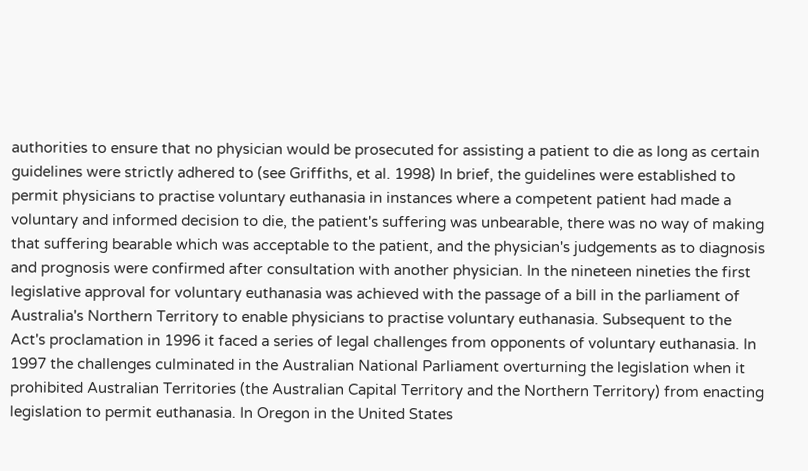authorities to ensure that no physician would be prosecuted for assisting a patient to die as long as certain guidelines were strictly adhered to (see Griffiths, et al. 1998) In brief, the guidelines were established to permit physicians to practise voluntary euthanasia in instances where a competent patient had made a voluntary and informed decision to die, the patient's suffering was unbearable, there was no way of making that suffering bearable which was acceptable to the patient, and the physician's judgements as to diagnosis and prognosis were confirmed after consultation with another physician. In the nineteen nineties the first legislative approval for voluntary euthanasia was achieved with the passage of a bill in the parliament of Australia's Northern Territory to enable physicians to practise voluntary euthanasia. Subsequent to the Act's proclamation in 1996 it faced a series of legal challenges from opponents of voluntary euthanasia. In 1997 the challenges culminated in the Australian National Parliament overturning the legislation when it prohibited Australian Territories (the Australian Capital Territory and the Northern Territory) from enacting legislation to permit euthanasia. In Oregon in the United States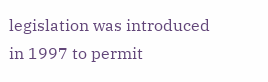legislation was introduced in 1997 to permit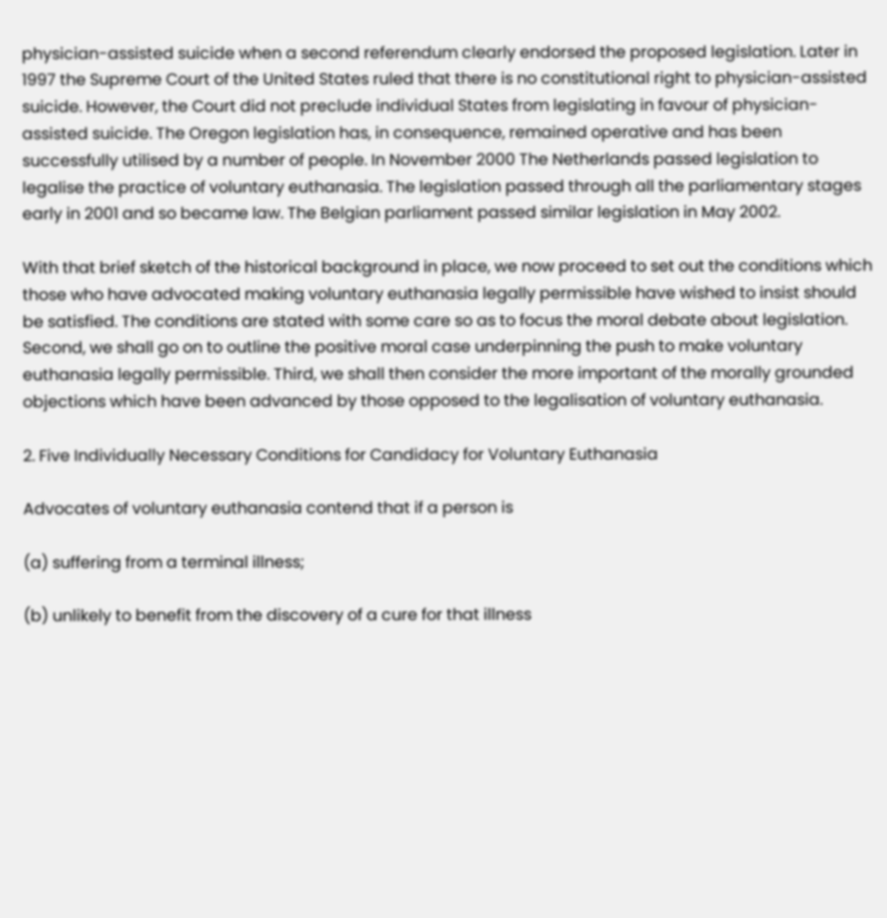physician-assisted suicide when a second referendum clearly endorsed the proposed legislation. Later in 1997 the Supreme Court of the United States ruled that there is no constitutional right to physician-assisted suicide. However, the Court did not preclude individual States from legislating in favour of physician-assisted suicide. The Oregon legislation has, in consequence, remained operative and has been successfully utilised by a number of people. In November 2000 The Netherlands passed legislation to legalise the practice of voluntary euthanasia. The legislation passed through all the parliamentary stages early in 2001 and so became law. The Belgian parliament passed similar legislation in May 2002.

With that brief sketch of the historical background in place, we now proceed to set out the conditions which those who have advocated making voluntary euthanasia legally permissible have wished to insist should be satisfied. The conditions are stated with some care so as to focus the moral debate about legislation. Second, we shall go on to outline the positive moral case underpinning the push to make voluntary euthanasia legally permissible. Third, we shall then consider the more important of the morally grounded objections which have been advanced by those opposed to the legalisation of voluntary euthanasia.

2. Five Individually Necessary Conditions for Candidacy for Voluntary Euthanasia

Advocates of voluntary euthanasia contend that if a person is

(a) suffering from a terminal illness;

(b) unlikely to benefit from the discovery of a cure for that illness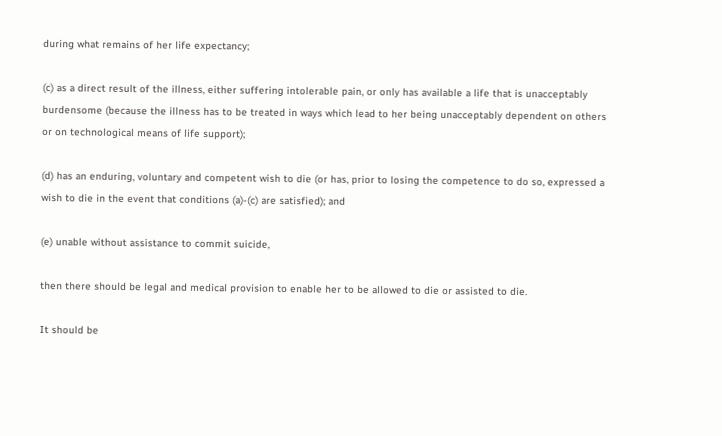during what remains of her life expectancy;

(c) as a direct result of the illness, either suffering intolerable pain, or only has available a life that is unacceptably burdensome (because the illness has to be treated in ways which lead to her being unacceptably dependent on others or on technological means of life support);

(d) has an enduring, voluntary and competent wish to die (or has, prior to losing the competence to do so, expressed a wish to die in the event that conditions (a)-(c) are satisfied); and

(e) unable without assistance to commit suicide,

then there should be legal and medical provision to enable her to be allowed to die or assisted to die.

It should be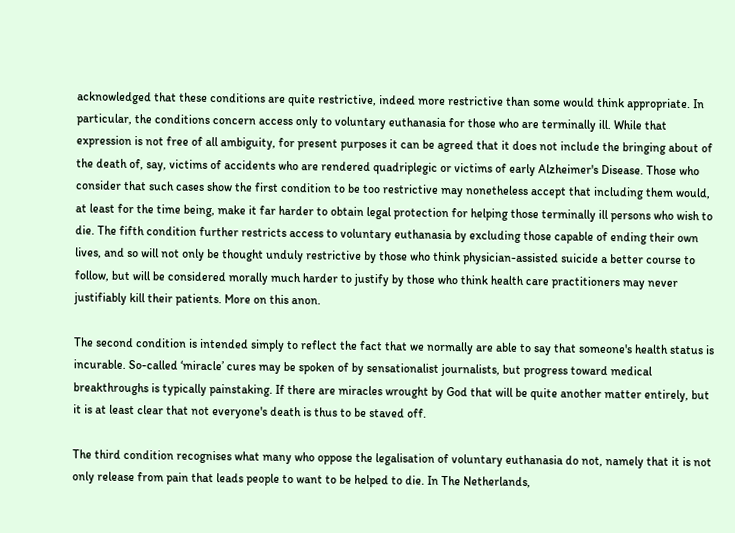acknowledged that these conditions are quite restrictive, indeed more restrictive than some would think appropriate. In particular, the conditions concern access only to voluntary euthanasia for those who are terminally ill. While that expression is not free of all ambiguity, for present purposes it can be agreed that it does not include the bringing about of the death of, say, victims of accidents who are rendered quadriplegic or victims of early Alzheimer's Disease. Those who consider that such cases show the first condition to be too restrictive may nonetheless accept that including them would, at least for the time being, make it far harder to obtain legal protection for helping those terminally ill persons who wish to die. The fifth condition further restricts access to voluntary euthanasia by excluding those capable of ending their own lives, and so will not only be thought unduly restrictive by those who think physician-assisted suicide a better course to follow, but will be considered morally much harder to justify by those who think health care practitioners may never justifiably kill their patients. More on this anon.

The second condition is intended simply to reflect the fact that we normally are able to say that someone's health status is incurable. So-called ‘miracle’ cures may be spoken of by sensationalist journalists, but progress toward medical breakthroughs is typically painstaking. If there are miracles wrought by God that will be quite another matter entirely, but it is at least clear that not everyone's death is thus to be staved off.

The third condition recognises what many who oppose the legalisation of voluntary euthanasia do not, namely that it is not only release from pain that leads people to want to be helped to die. In The Netherlands,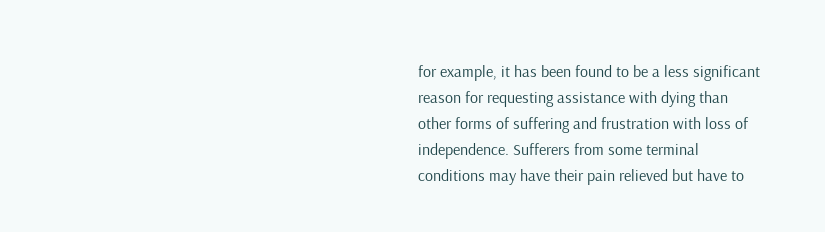for example, it has been found to be a less significant reason for requesting assistance with dying than other forms of suffering and frustration with loss of independence. Sufferers from some terminal conditions may have their pain relieved but have to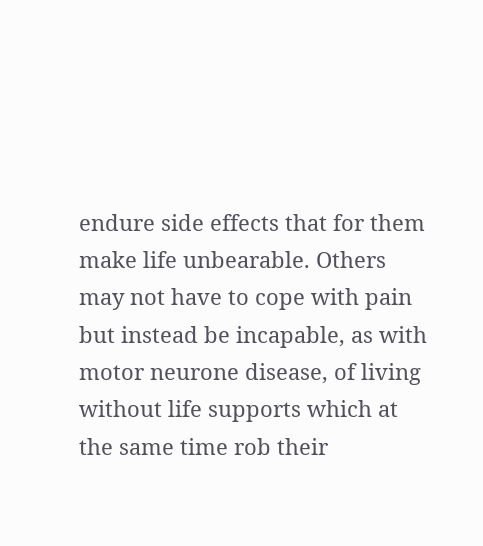endure side effects that for them make life unbearable. Others may not have to cope with pain but instead be incapable, as with motor neurone disease, of living without life supports which at the same time rob their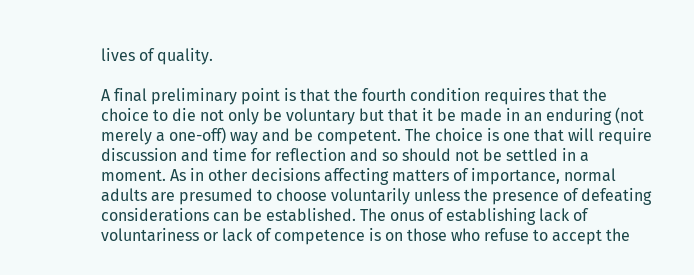lives of quality.

A final preliminary point is that the fourth condition requires that the choice to die not only be voluntary but that it be made in an enduring (not merely a one-off) way and be competent. The choice is one that will require discussion and time for reflection and so should not be settled in a moment. As in other decisions affecting matters of importance, normal adults are presumed to choose voluntarily unless the presence of defeating considerations can be established. The onus of establishing lack of voluntariness or lack of competence is on those who refuse to accept the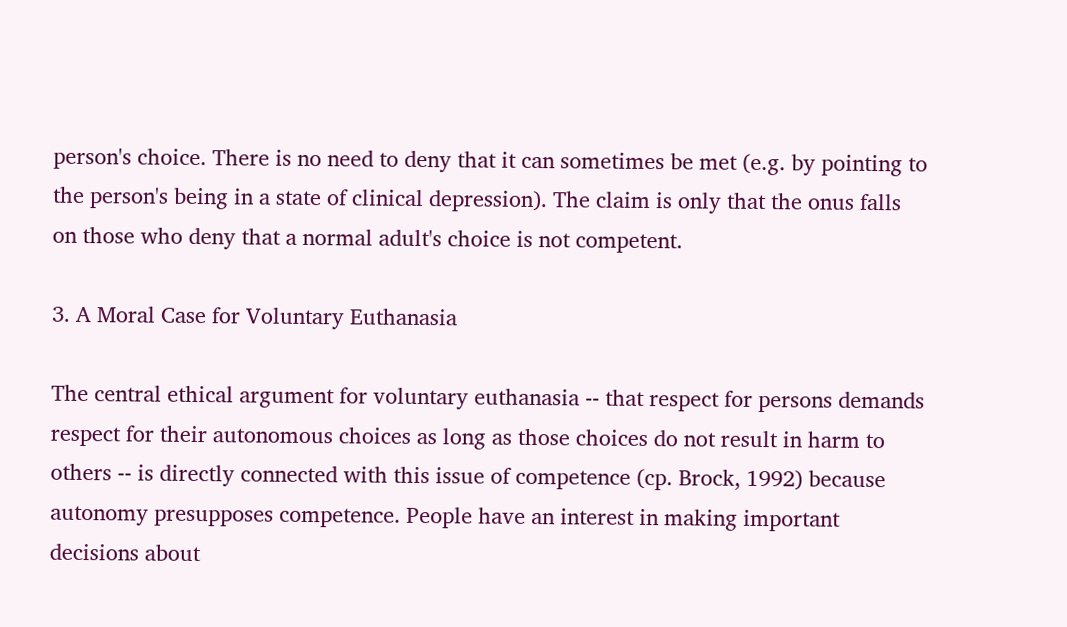person's choice. There is no need to deny that it can sometimes be met (e.g. by pointing to the person's being in a state of clinical depression). The claim is only that the onus falls on those who deny that a normal adult's choice is not competent.

3. A Moral Case for Voluntary Euthanasia

The central ethical argument for voluntary euthanasia -- that respect for persons demands respect for their autonomous choices as long as those choices do not result in harm to others -- is directly connected with this issue of competence (cp. Brock, 1992) because autonomy presupposes competence. People have an interest in making important decisions about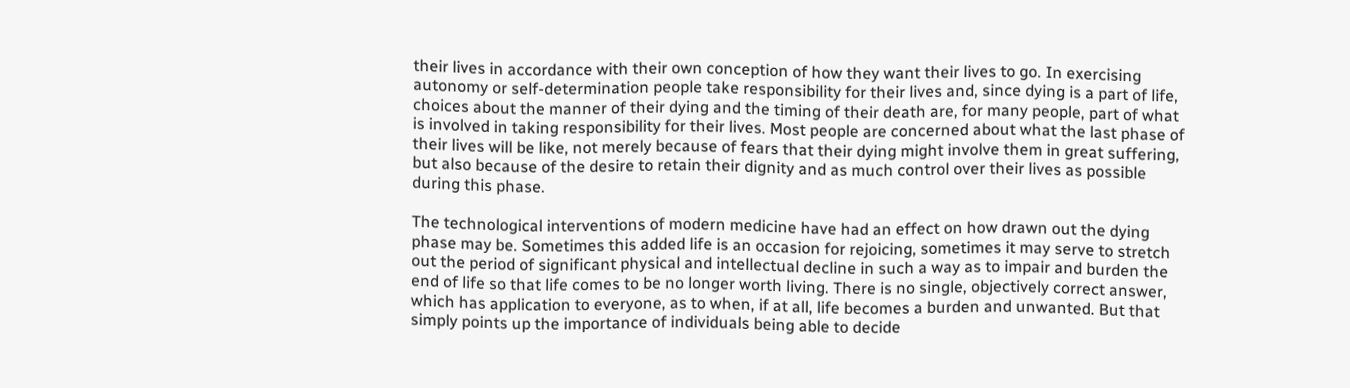their lives in accordance with their own conception of how they want their lives to go. In exercising autonomy or self-determination people take responsibility for their lives and, since dying is a part of life, choices about the manner of their dying and the timing of their death are, for many people, part of what is involved in taking responsibility for their lives. Most people are concerned about what the last phase of their lives will be like, not merely because of fears that their dying might involve them in great suffering, but also because of the desire to retain their dignity and as much control over their lives as possible during this phase.

The technological interventions of modern medicine have had an effect on how drawn out the dying phase may be. Sometimes this added life is an occasion for rejoicing, sometimes it may serve to stretch out the period of significant physical and intellectual decline in such a way as to impair and burden the end of life so that life comes to be no longer worth living. There is no single, objectively correct answer, which has application to everyone, as to when, if at all, life becomes a burden and unwanted. But that simply points up the importance of individuals being able to decide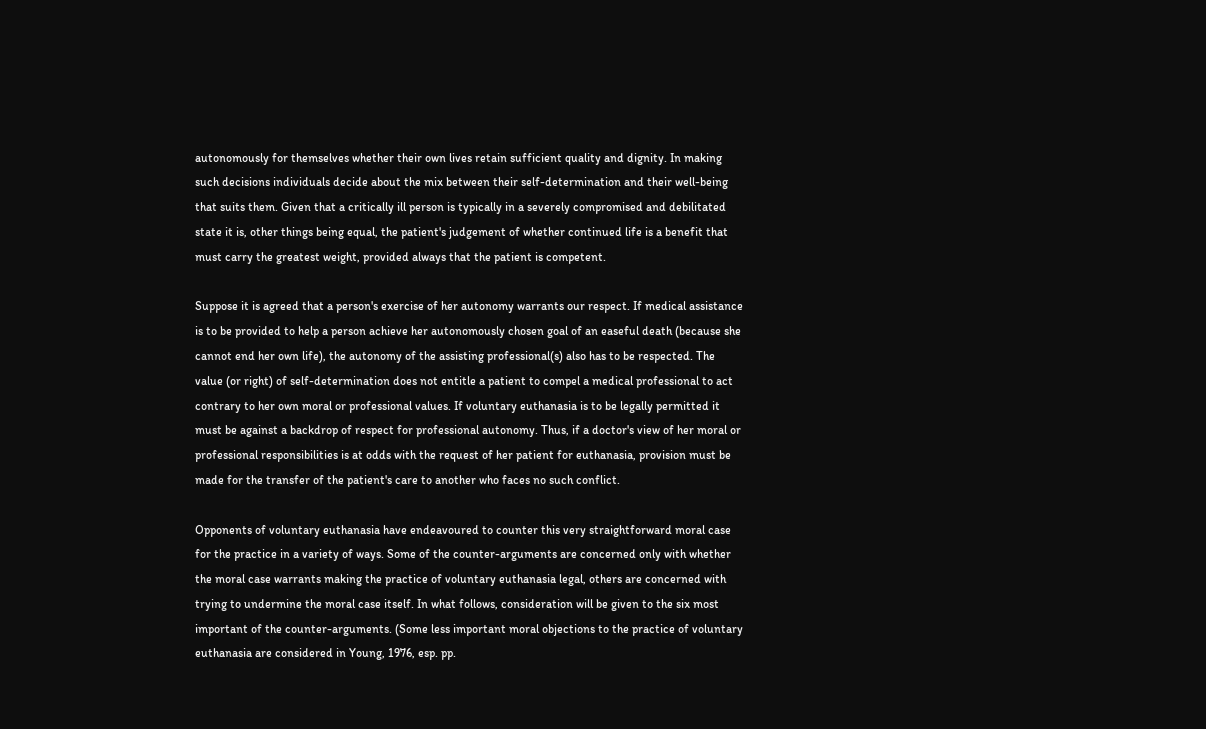autonomously for themselves whether their own lives retain sufficient quality and dignity. In making such decisions individuals decide about the mix between their self-determination and their well-being that suits them. Given that a critically ill person is typically in a severely compromised and debilitated state it is, other things being equal, the patient's judgement of whether continued life is a benefit that must carry the greatest weight, provided always that the patient is competent.

Suppose it is agreed that a person's exercise of her autonomy warrants our respect. If medical assistance is to be provided to help a person achieve her autonomously chosen goal of an easeful death (because she cannot end her own life), the autonomy of the assisting professional(s) also has to be respected. The value (or right) of self-determination does not entitle a patient to compel a medical professional to act contrary to her own moral or professional values. If voluntary euthanasia is to be legally permitted it must be against a backdrop of respect for professional autonomy. Thus, if a doctor's view of her moral or professional responsibilities is at odds with the request of her patient for euthanasia, provision must be made for the transfer of the patient's care to another who faces no such conflict.

Opponents of voluntary euthanasia have endeavoured to counter this very straightforward moral case for the practice in a variety of ways. Some of the counter-arguments are concerned only with whether the moral case warrants making the practice of voluntary euthanasia legal, others are concerned with trying to undermine the moral case itself. In what follows, consideration will be given to the six most important of the counter-arguments. (Some less important moral objections to the practice of voluntary euthanasia are considered in Young, 1976, esp. pp.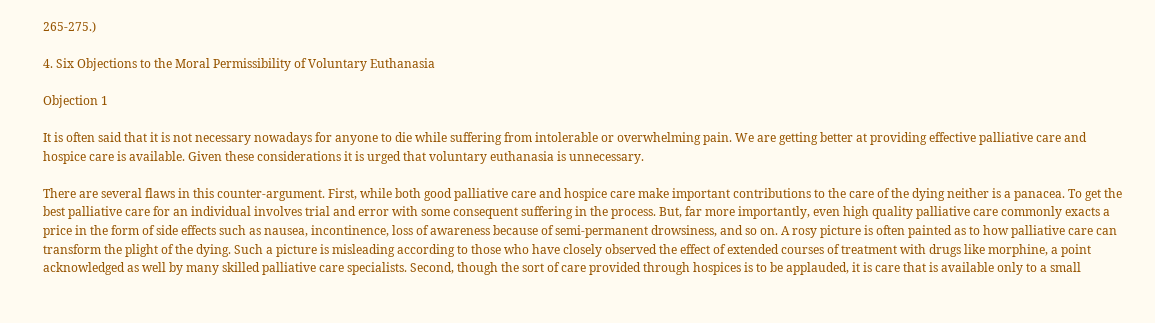265-275.)

4. Six Objections to the Moral Permissibility of Voluntary Euthanasia

Objection 1

It is often said that it is not necessary nowadays for anyone to die while suffering from intolerable or overwhelming pain. We are getting better at providing effective palliative care and hospice care is available. Given these considerations it is urged that voluntary euthanasia is unnecessary.

There are several flaws in this counter-argument. First, while both good palliative care and hospice care make important contributions to the care of the dying neither is a panacea. To get the best palliative care for an individual involves trial and error with some consequent suffering in the process. But, far more importantly, even high quality palliative care commonly exacts a price in the form of side effects such as nausea, incontinence, loss of awareness because of semi-permanent drowsiness, and so on. A rosy picture is often painted as to how palliative care can transform the plight of the dying. Such a picture is misleading according to those who have closely observed the effect of extended courses of treatment with drugs like morphine, a point acknowledged as well by many skilled palliative care specialists. Second, though the sort of care provided through hospices is to be applauded, it is care that is available only to a small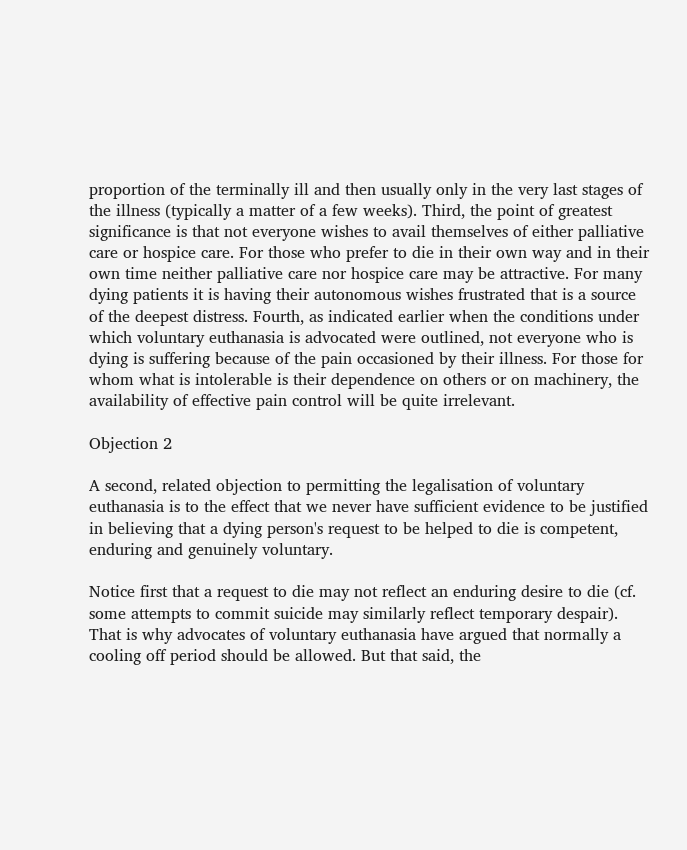proportion of the terminally ill and then usually only in the very last stages of the illness (typically a matter of a few weeks). Third, the point of greatest significance is that not everyone wishes to avail themselves of either palliative care or hospice care. For those who prefer to die in their own way and in their own time neither palliative care nor hospice care may be attractive. For many dying patients it is having their autonomous wishes frustrated that is a source of the deepest distress. Fourth, as indicated earlier when the conditions under which voluntary euthanasia is advocated were outlined, not everyone who is dying is suffering because of the pain occasioned by their illness. For those for whom what is intolerable is their dependence on others or on machinery, the availability of effective pain control will be quite irrelevant.

Objection 2

A second, related objection to permitting the legalisation of voluntary euthanasia is to the effect that we never have sufficient evidence to be justified in believing that a dying person's request to be helped to die is competent, enduring and genuinely voluntary.

Notice first that a request to die may not reflect an enduring desire to die (cf. some attempts to commit suicide may similarly reflect temporary despair). That is why advocates of voluntary euthanasia have argued that normally a cooling off period should be allowed. But that said, the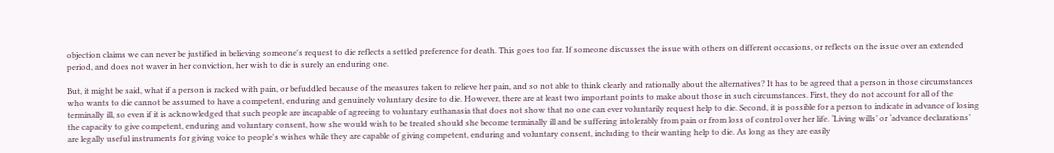objection claims we can never be justified in believing someone's request to die reflects a settled preference for death. This goes too far. If someone discusses the issue with others on different occasions, or reflects on the issue over an extended period, and does not waver in her conviction, her wish to die is surely an enduring one.

But, it might be said, what if a person is racked with pain, or befuddled because of the measures taken to relieve her pain, and so not able to think clearly and rationally about the alternatives? It has to be agreed that a person in those circumstances who wants to die cannot be assumed to have a competent, enduring and genuinely voluntary desire to die. However, there are at least two important points to make about those in such circumstances. First, they do not account for all of the terminally ill, so even if it is acknowledged that such people are incapable of agreeing to voluntary euthanasia that does not show that no one can ever voluntarily request help to die. Second, it is possible for a person to indicate in advance of losing the capacity to give competent, enduring and voluntary consent, how she would wish to be treated should she become terminally ill and be suffering intolerably from pain or from loss of control over her life. ‘Living wills’ or ‘advance declarations’ are legally useful instruments for giving voice to people's wishes while they are capable of giving competent, enduring and voluntary consent, including to their wanting help to die. As long as they are easily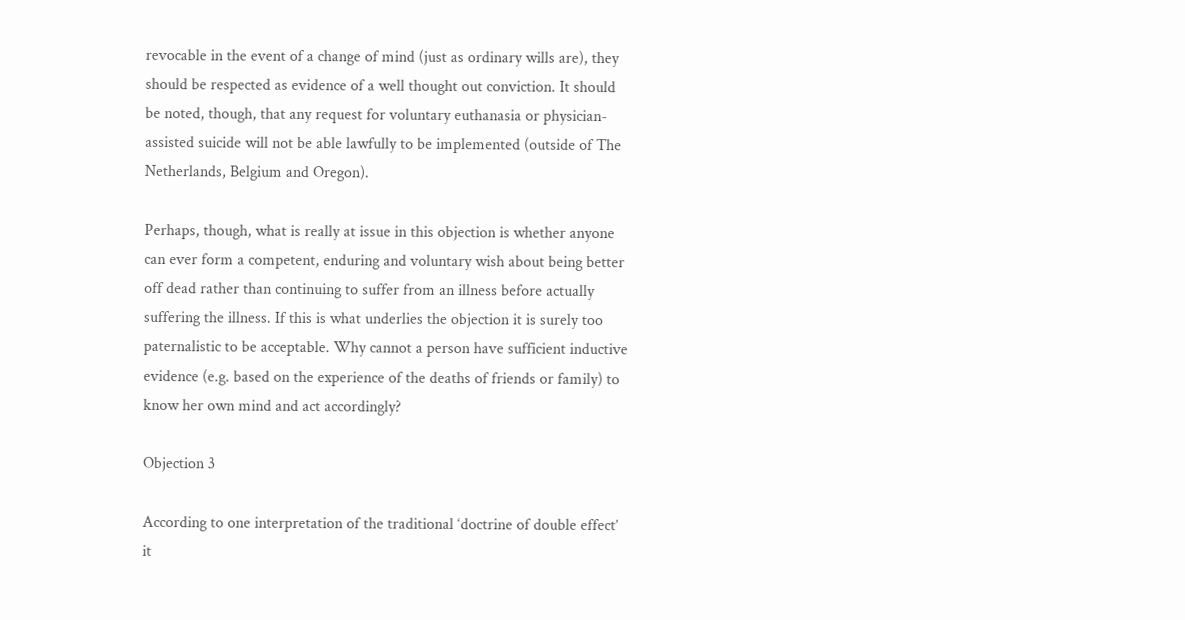revocable in the event of a change of mind (just as ordinary wills are), they should be respected as evidence of a well thought out conviction. It should be noted, though, that any request for voluntary euthanasia or physician-assisted suicide will not be able lawfully to be implemented (outside of The Netherlands, Belgium and Oregon).

Perhaps, though, what is really at issue in this objection is whether anyone can ever form a competent, enduring and voluntary wish about being better off dead rather than continuing to suffer from an illness before actually suffering the illness. If this is what underlies the objection it is surely too paternalistic to be acceptable. Why cannot a person have sufficient inductive evidence (e.g. based on the experience of the deaths of friends or family) to know her own mind and act accordingly?

Objection 3

According to one interpretation of the traditional ‘doctrine of double effect’ it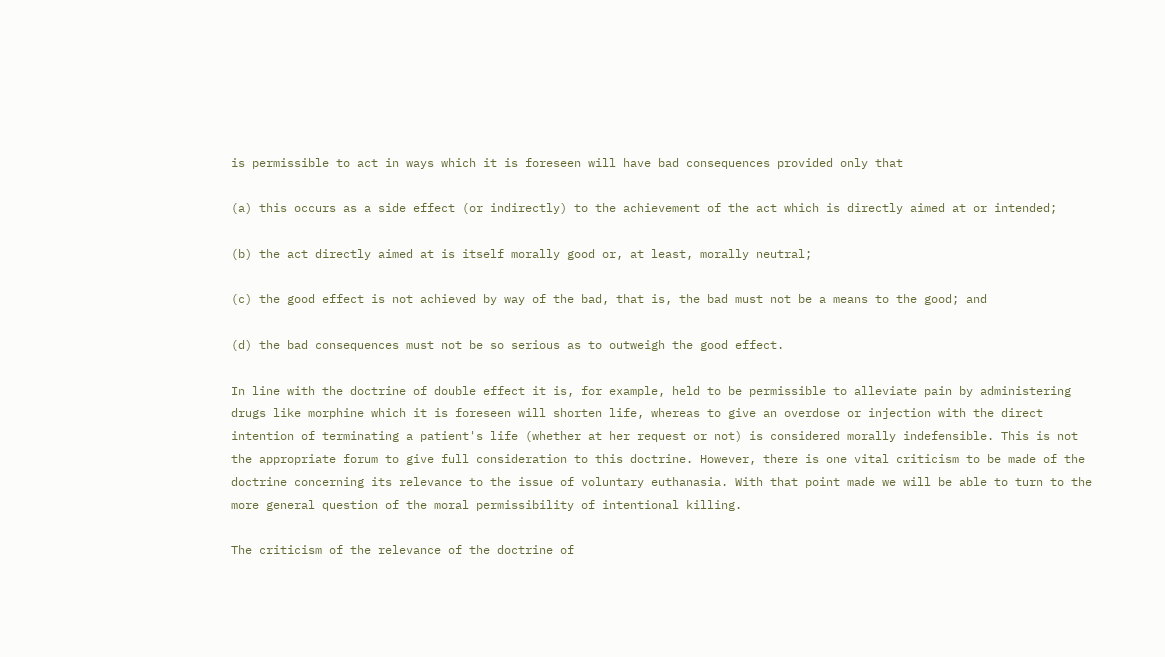is permissible to act in ways which it is foreseen will have bad consequences provided only that

(a) this occurs as a side effect (or indirectly) to the achievement of the act which is directly aimed at or intended;

(b) the act directly aimed at is itself morally good or, at least, morally neutral;

(c) the good effect is not achieved by way of the bad, that is, the bad must not be a means to the good; and

(d) the bad consequences must not be so serious as to outweigh the good effect.

In line with the doctrine of double effect it is, for example, held to be permissible to alleviate pain by administering drugs like morphine which it is foreseen will shorten life, whereas to give an overdose or injection with the direct intention of terminating a patient's life (whether at her request or not) is considered morally indefensible. This is not the appropriate forum to give full consideration to this doctrine. However, there is one vital criticism to be made of the doctrine concerning its relevance to the issue of voluntary euthanasia. With that point made we will be able to turn to the more general question of the moral permissibility of intentional killing.

The criticism of the relevance of the doctrine of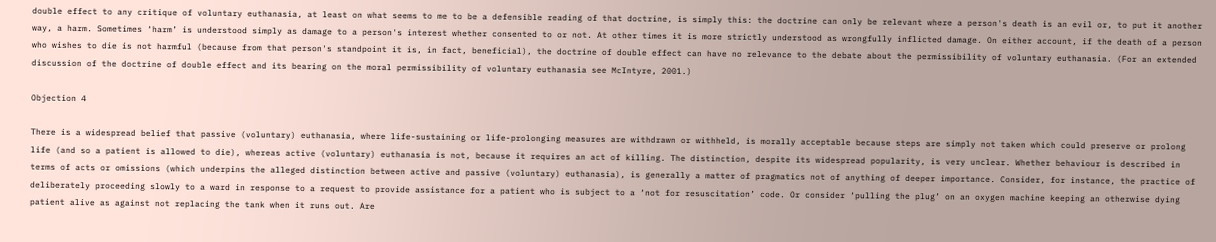double effect to any critique of voluntary euthanasia, at least on what seems to me to be a defensible reading of that doctrine, is simply this: the doctrine can only be relevant where a person's death is an evil or, to put it another way, a harm. Sometimes ‘harm’ is understood simply as damage to a person's interest whether consented to or not. At other times it is more strictly understood as wrongfully inflicted damage. On either account, if the death of a person who wishes to die is not harmful (because from that person's standpoint it is, in fact, beneficial), the doctrine of double effect can have no relevance to the debate about the permissibility of voluntary euthanasia. (For an extended discussion of the doctrine of double effect and its bearing on the moral permissibility of voluntary euthanasia see McIntyre, 2001.)

Objection 4

There is a widespread belief that passive (voluntary) euthanasia, where life-sustaining or life-prolonging measures are withdrawn or withheld, is morally acceptable because steps are simply not taken which could preserve or prolong life (and so a patient is allowed to die), whereas active (voluntary) euthanasia is not, because it requires an act of killing. The distinction, despite its widespread popularity, is very unclear. Whether behaviour is described in terms of acts or omissions (which underpins the alleged distinction between active and passive (voluntary) euthanasia), is generally a matter of pragmatics not of anything of deeper importance. Consider, for instance, the practice of deliberately proceeding slowly to a ward in response to a request to provide assistance for a patient who is subject to a ‘not for resuscitation’ code. Or consider ‘pulling the plug’ on an oxygen machine keeping an otherwise dying patient alive as against not replacing the tank when it runs out. Are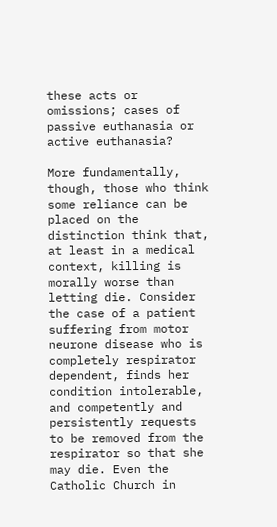these acts or omissions; cases of passive euthanasia or active euthanasia?

More fundamentally, though, those who think some reliance can be placed on the distinction think that, at least in a medical context, killing is morally worse than letting die. Consider the case of a patient suffering from motor neurone disease who is completely respirator dependent, finds her condition intolerable, and competently and persistently requests to be removed from the respirator so that she may die. Even the Catholic Church in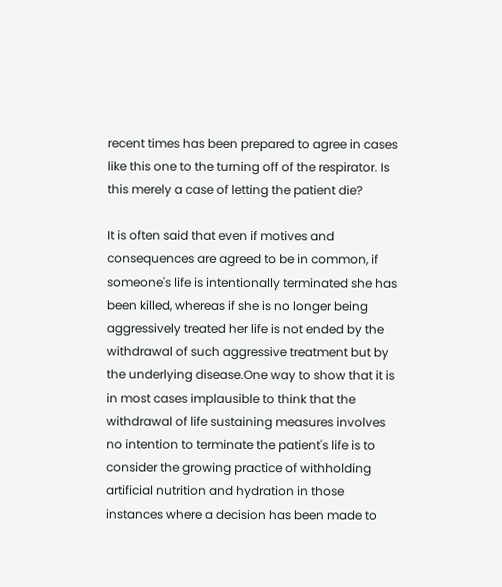recent times has been prepared to agree in cases like this one to the turning off of the respirator. Is this merely a case of letting the patient die?

It is often said that even if motives and consequences are agreed to be in common, if someone's life is intentionally terminated she has been killed, whereas if she is no longer being aggressively treated her life is not ended by the withdrawal of such aggressive treatment but by the underlying disease.One way to show that it is in most cases implausible to think that the withdrawal of life sustaining measures involves no intention to terminate the patient's life is to consider the growing practice of withholding artificial nutrition and hydration in those instances where a decision has been made to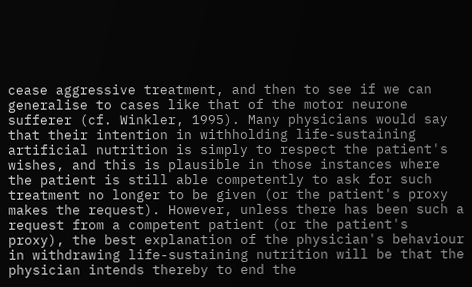cease aggressive treatment, and then to see if we can generalise to cases like that of the motor neurone sufferer (cf. Winkler, 1995). Many physicians would say that their intention in withholding life-sustaining artificial nutrition is simply to respect the patient's wishes, and this is plausible in those instances where the patient is still able competently to ask for such treatment no longer to be given (or the patient's proxy makes the request). However, unless there has been such a request from a competent patient (or the patient's proxy), the best explanation of the physician's behaviour in withdrawing life-sustaining nutrition will be that the physician intends thereby to end the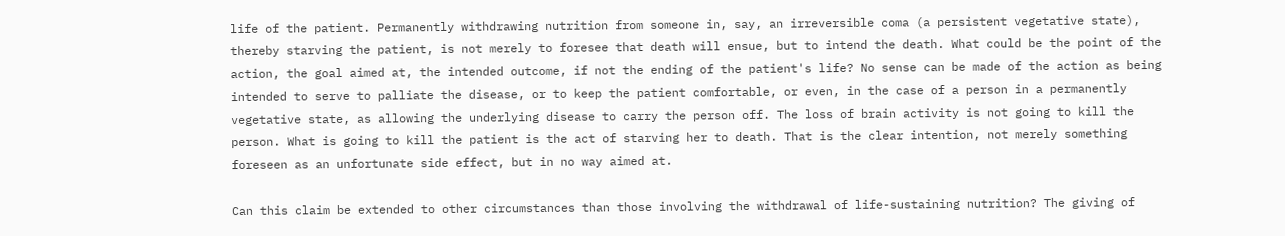life of the patient. Permanently withdrawing nutrition from someone in, say, an irreversible coma (a persistent vegetative state), thereby starving the patient, is not merely to foresee that death will ensue, but to intend the death. What could be the point of the action, the goal aimed at, the intended outcome, if not the ending of the patient's life? No sense can be made of the action as being intended to serve to palliate the disease, or to keep the patient comfortable, or even, in the case of a person in a permanently vegetative state, as allowing the underlying disease to carry the person off. The loss of brain activity is not going to kill the person. What is going to kill the patient is the act of starving her to death. That is the clear intention, not merely something foreseen as an unfortunate side effect, but in no way aimed at.

Can this claim be extended to other circumstances than those involving the withdrawal of life-sustaining nutrition? The giving of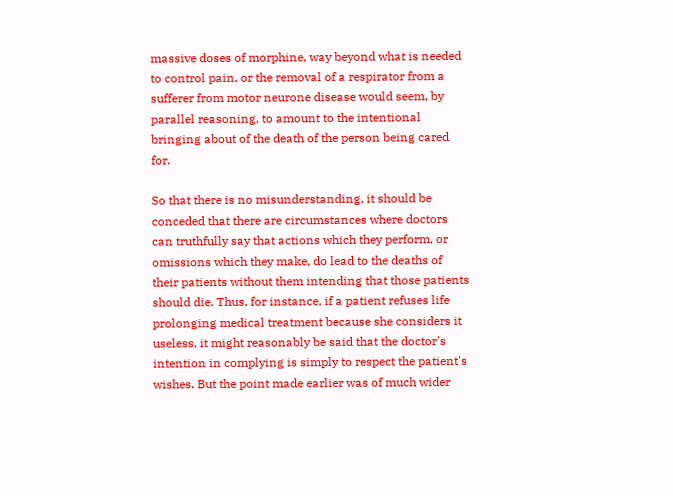massive doses of morphine, way beyond what is needed to control pain, or the removal of a respirator from a sufferer from motor neurone disease would seem, by parallel reasoning, to amount to the intentional bringing about of the death of the person being cared for.

So that there is no misunderstanding, it should be conceded that there are circumstances where doctors can truthfully say that actions which they perform, or omissions which they make, do lead to the deaths of their patients without them intending that those patients should die. Thus, for instance, if a patient refuses life prolonging medical treatment because she considers it useless, it might reasonably be said that the doctor's intention in complying is simply to respect the patient's wishes. But the point made earlier was of much wider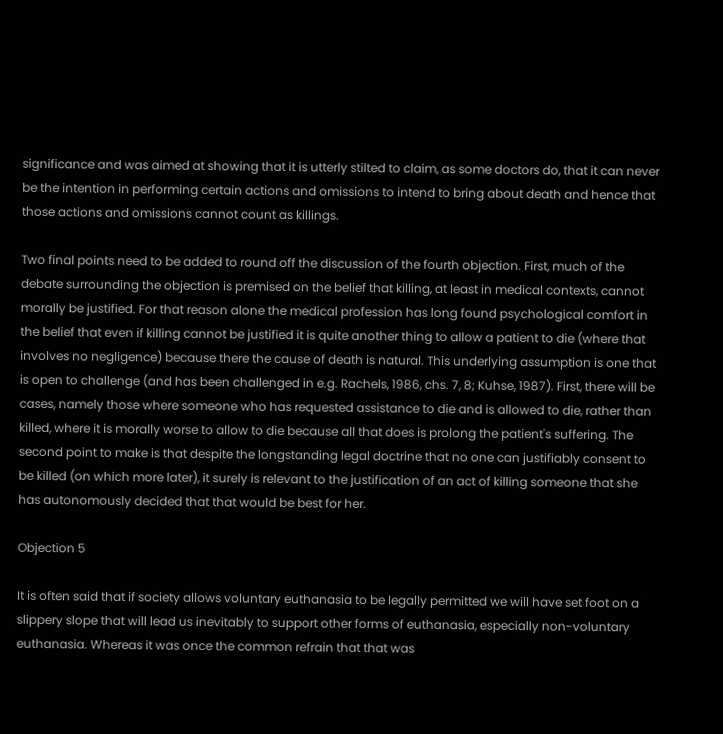significance and was aimed at showing that it is utterly stilted to claim, as some doctors do, that it can never be the intention in performing certain actions and omissions to intend to bring about death and hence that those actions and omissions cannot count as killings.

Two final points need to be added to round off the discussion of the fourth objection. First, much of the debate surrounding the objection is premised on the belief that killing, at least in medical contexts, cannot morally be justified. For that reason alone the medical profession has long found psychological comfort in the belief that even if killing cannot be justified it is quite another thing to allow a patient to die (where that involves no negligence) because there the cause of death is natural. This underlying assumption is one that is open to challenge (and has been challenged in e.g. Rachels, 1986, chs. 7, 8; Kuhse, 1987). First, there will be cases, namely those where someone who has requested assistance to die and is allowed to die, rather than killed, where it is morally worse to allow to die because all that does is prolong the patient's suffering. The second point to make is that despite the longstanding legal doctrine that no one can justifiably consent to be killed (on which more later), it surely is relevant to the justification of an act of killing someone that she has autonomously decided that that would be best for her.

Objection 5

It is often said that if society allows voluntary euthanasia to be legally permitted we will have set foot on a slippery slope that will lead us inevitably to support other forms of euthanasia, especially non-voluntary euthanasia. Whereas it was once the common refrain that that was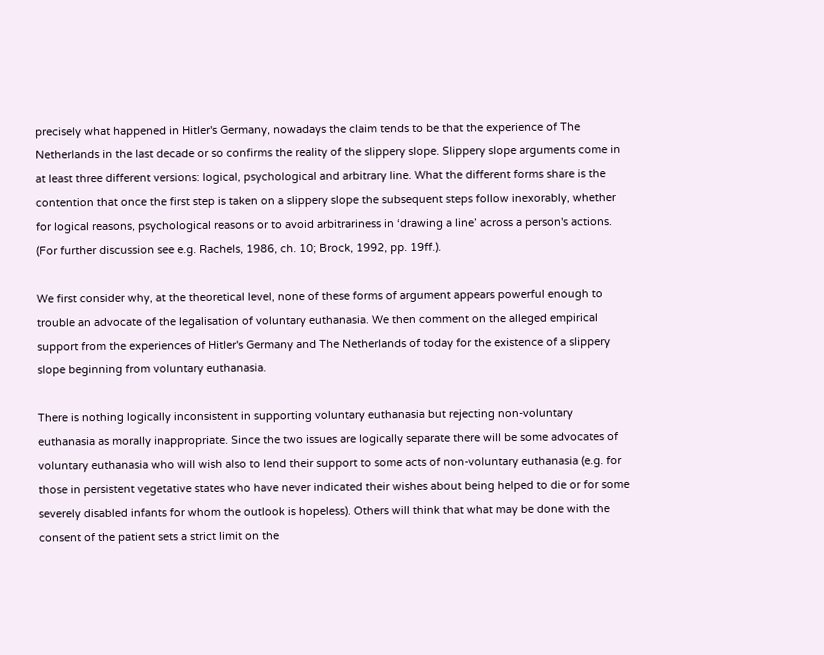precisely what happened in Hitler's Germany, nowadays the claim tends to be that the experience of The Netherlands in the last decade or so confirms the reality of the slippery slope. Slippery slope arguments come in at least three different versions: logical, psychological and arbitrary line. What the different forms share is the contention that once the first step is taken on a slippery slope the subsequent steps follow inexorably, whether for logical reasons, psychological reasons or to avoid arbitrariness in ‘drawing a line’ across a person's actions. (For further discussion see e.g. Rachels, 1986, ch. 10; Brock, 1992, pp. 19ff.).

We first consider why, at the theoretical level, none of these forms of argument appears powerful enough to trouble an advocate of the legalisation of voluntary euthanasia. We then comment on the alleged empirical support from the experiences of Hitler's Germany and The Netherlands of today for the existence of a slippery slope beginning from voluntary euthanasia.

There is nothing logically inconsistent in supporting voluntary euthanasia but rejecting non-voluntary euthanasia as morally inappropriate. Since the two issues are logically separate there will be some advocates of voluntary euthanasia who will wish also to lend their support to some acts of non-voluntary euthanasia (e.g. for those in persistent vegetative states who have never indicated their wishes about being helped to die or for some severely disabled infants for whom the outlook is hopeless). Others will think that what may be done with the consent of the patient sets a strict limit on the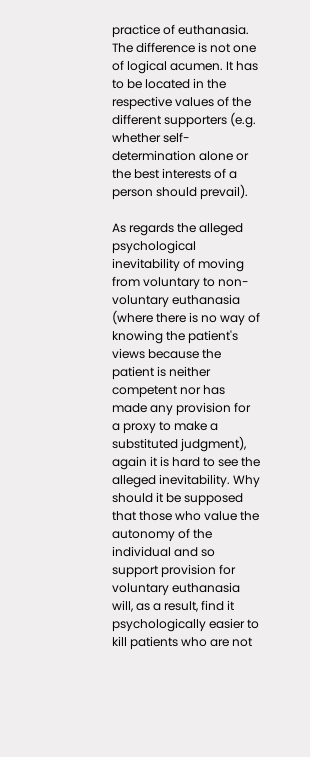practice of euthanasia. The difference is not one of logical acumen. It has to be located in the respective values of the different supporters (e.g. whether self-determination alone or the best interests of a person should prevail).

As regards the alleged psychological inevitability of moving from voluntary to non-voluntary euthanasia (where there is no way of knowing the patient's views because the patient is neither competent nor has made any provision for a proxy to make a substituted judgment), again it is hard to see the alleged inevitability. Why should it be supposed that those who value the autonomy of the individual and so support provision for voluntary euthanasia will, as a result, find it psychologically easier to kill patients who are not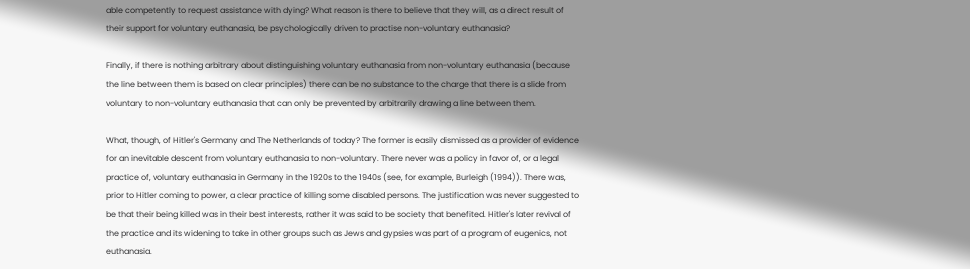able competently to request assistance with dying? What reason is there to believe that they will, as a direct result of their support for voluntary euthanasia, be psychologically driven to practise non-voluntary euthanasia?

Finally, if there is nothing arbitrary about distinguishing voluntary euthanasia from non-voluntary euthanasia (because the line between them is based on clear principles) there can be no substance to the charge that there is a slide from voluntary to non-voluntary euthanasia that can only be prevented by arbitrarily drawing a line between them.

What, though, of Hitler's Germany and The Netherlands of today? The former is easily dismissed as a provider of evidence for an inevitable descent from voluntary euthanasia to non-voluntary. There never was a policy in favor of, or a legal practice of, voluntary euthanasia in Germany in the 1920s to the 1940s (see, for example, Burleigh (1994)). There was, prior to Hitler coming to power, a clear practice of killing some disabled persons. The justification was never suggested to be that their being killed was in their best interests, rather it was said to be society that benefited. Hitler's later revival of the practice and its widening to take in other groups such as Jews and gypsies was part of a program of eugenics, not euthanasia.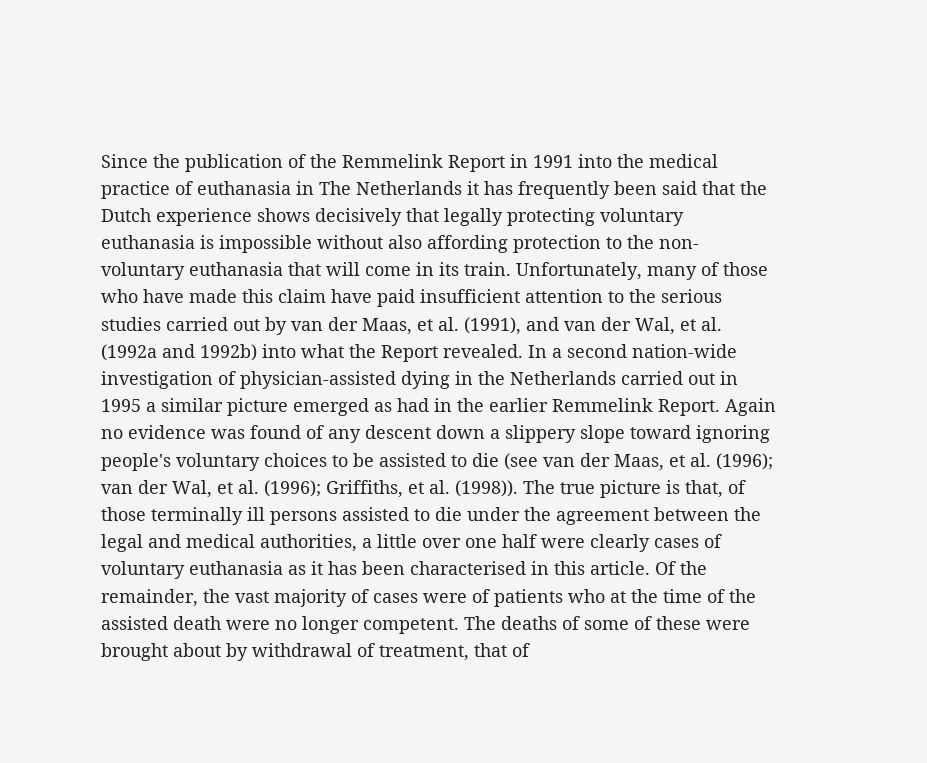Since the publication of the Remmelink Report in 1991 into the medical practice of euthanasia in The Netherlands it has frequently been said that the Dutch experience shows decisively that legally protecting voluntary euthanasia is impossible without also affording protection to the non-voluntary euthanasia that will come in its train. Unfortunately, many of those who have made this claim have paid insufficient attention to the serious studies carried out by van der Maas, et al. (1991), and van der Wal, et al. (1992a and 1992b) into what the Report revealed. In a second nation-wide investigation of physician-assisted dying in the Netherlands carried out in 1995 a similar picture emerged as had in the earlier Remmelink Report. Again no evidence was found of any descent down a slippery slope toward ignoring people's voluntary choices to be assisted to die (see van der Maas, et al. (1996); van der Wal, et al. (1996); Griffiths, et al. (1998)). The true picture is that, of those terminally ill persons assisted to die under the agreement between the legal and medical authorities, a little over one half were clearly cases of voluntary euthanasia as it has been characterised in this article. Of the remainder, the vast majority of cases were of patients who at the time of the assisted death were no longer competent. The deaths of some of these were brought about by withdrawal of treatment, that of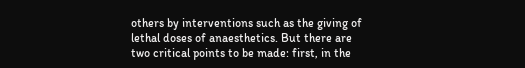others by interventions such as the giving of lethal doses of anaesthetics. But there are two critical points to be made: first, in the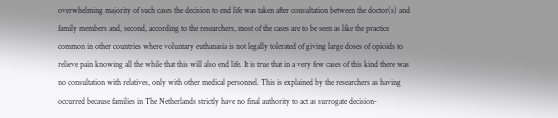overwhelming majority of such cases the decision to end life was taken after consultation between the doctor(s) and family members and, second, according to the researchers, most of the cases are to be seen as like the practice common in other countries where voluntary euthanasia is not legally tolerated of giving large doses of opioids to relieve pain knowing all the while that this will also end life. It is true that in a very few cases of this kind there was no consultation with relatives, only with other medical personnel. This is explained by the researchers as having occurred because families in The Netherlands strictly have no final authority to act as surrogate decision-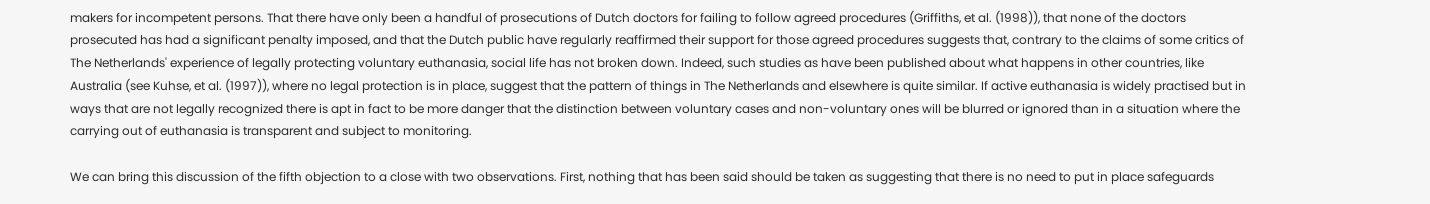makers for incompetent persons. That there have only been a handful of prosecutions of Dutch doctors for failing to follow agreed procedures (Griffiths, et al. (1998)), that none of the doctors prosecuted has had a significant penalty imposed, and that the Dutch public have regularly reaffirmed their support for those agreed procedures suggests that, contrary to the claims of some critics of The Netherlands' experience of legally protecting voluntary euthanasia, social life has not broken down. Indeed, such studies as have been published about what happens in other countries, like Australia (see Kuhse, et al. (1997)), where no legal protection is in place, suggest that the pattern of things in The Netherlands and elsewhere is quite similar. If active euthanasia is widely practised but in ways that are not legally recognized there is apt in fact to be more danger that the distinction between voluntary cases and non-voluntary ones will be blurred or ignored than in a situation where the carrying out of euthanasia is transparent and subject to monitoring.

We can bring this discussion of the fifth objection to a close with two observations. First, nothing that has been said should be taken as suggesting that there is no need to put in place safeguards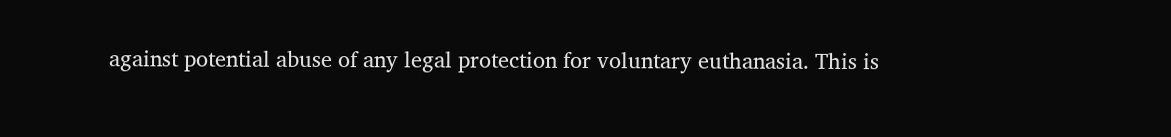against potential abuse of any legal protection for voluntary euthanasia. This is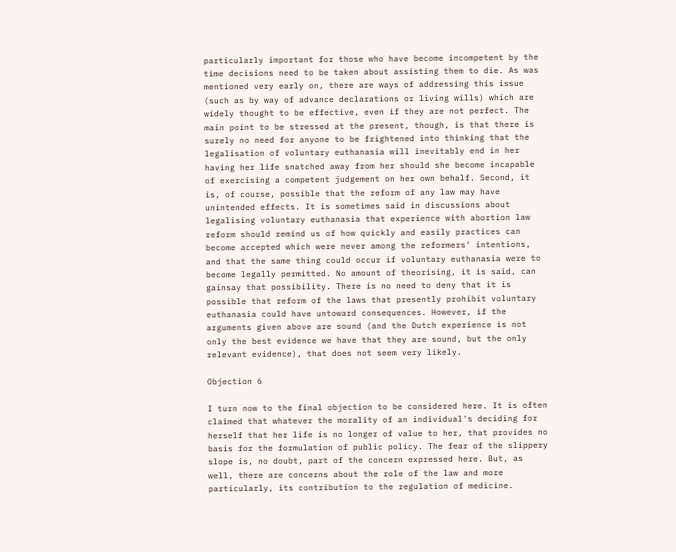particularly important for those who have become incompetent by the time decisions need to be taken about assisting them to die. As was mentioned very early on, there are ways of addressing this issue (such as by way of advance declarations or living wills) which are widely thought to be effective, even if they are not perfect. The main point to be stressed at the present, though, is that there is surely no need for anyone to be frightened into thinking that the legalisation of voluntary euthanasia will inevitably end in her having her life snatched away from her should she become incapable of exercising a competent judgement on her own behalf. Second, it is, of course, possible that the reform of any law may have unintended effects. It is sometimes said in discussions about legalising voluntary euthanasia that experience with abortion law reform should remind us of how quickly and easily practices can become accepted which were never among the reformers' intentions, and that the same thing could occur if voluntary euthanasia were to become legally permitted. No amount of theorising, it is said, can gainsay that possibility. There is no need to deny that it is possible that reform of the laws that presently prohibit voluntary euthanasia could have untoward consequences. However, if the arguments given above are sound (and the Dutch experience is not only the best evidence we have that they are sound, but the only relevant evidence), that does not seem very likely.

Objection 6

I turn now to the final objection to be considered here. It is often claimed that whatever the morality of an individual's deciding for herself that her life is no longer of value to her, that provides no basis for the formulation of public policy. The fear of the slippery slope is, no doubt, part of the concern expressed here. But, as well, there are concerns about the role of the law and more particularly, its contribution to the regulation of medicine.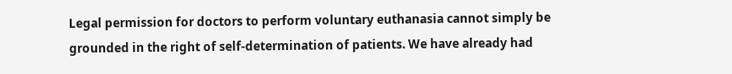Legal permission for doctors to perform voluntary euthanasia cannot simply be grounded in the right of self-determination of patients. We have already had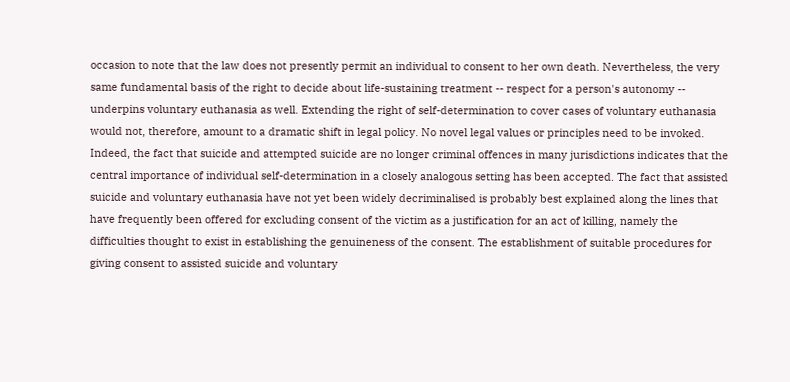occasion to note that the law does not presently permit an individual to consent to her own death. Nevertheless, the very same fundamental basis of the right to decide about life-sustaining treatment -- respect for a person's autonomy -- underpins voluntary euthanasia as well. Extending the right of self-determination to cover cases of voluntary euthanasia would not, therefore, amount to a dramatic shift in legal policy. No novel legal values or principles need to be invoked. Indeed, the fact that suicide and attempted suicide are no longer criminal offences in many jurisdictions indicates that the central importance of individual self-determination in a closely analogous setting has been accepted. The fact that assisted suicide and voluntary euthanasia have not yet been widely decriminalised is probably best explained along the lines that have frequently been offered for excluding consent of the victim as a justification for an act of killing, namely the difficulties thought to exist in establishing the genuineness of the consent. The establishment of suitable procedures for giving consent to assisted suicide and voluntary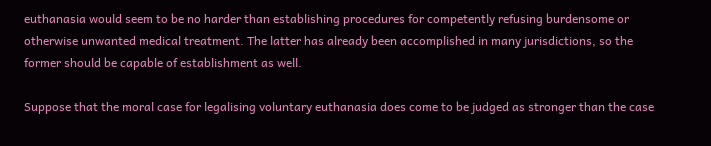euthanasia would seem to be no harder than establishing procedures for competently refusing burdensome or otherwise unwanted medical treatment. The latter has already been accomplished in many jurisdictions, so the former should be capable of establishment as well.

Suppose that the moral case for legalising voluntary euthanasia does come to be judged as stronger than the case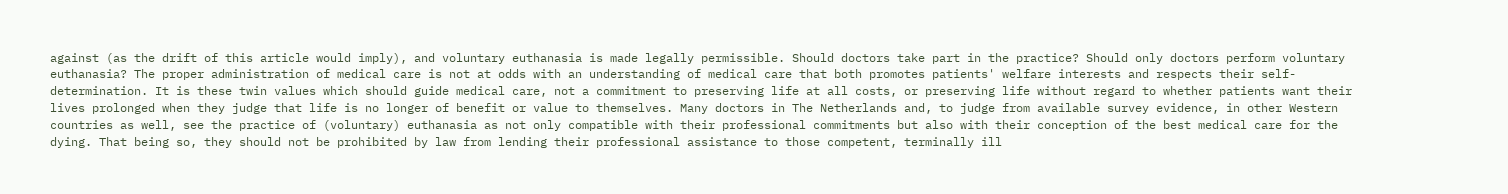against (as the drift of this article would imply), and voluntary euthanasia is made legally permissible. Should doctors take part in the practice? Should only doctors perform voluntary euthanasia? The proper administration of medical care is not at odds with an understanding of medical care that both promotes patients' welfare interests and respects their self-determination. It is these twin values which should guide medical care, not a commitment to preserving life at all costs, or preserving life without regard to whether patients want their lives prolonged when they judge that life is no longer of benefit or value to themselves. Many doctors in The Netherlands and, to judge from available survey evidence, in other Western countries as well, see the practice of (voluntary) euthanasia as not only compatible with their professional commitments but also with their conception of the best medical care for the dying. That being so, they should not be prohibited by law from lending their professional assistance to those competent, terminally ill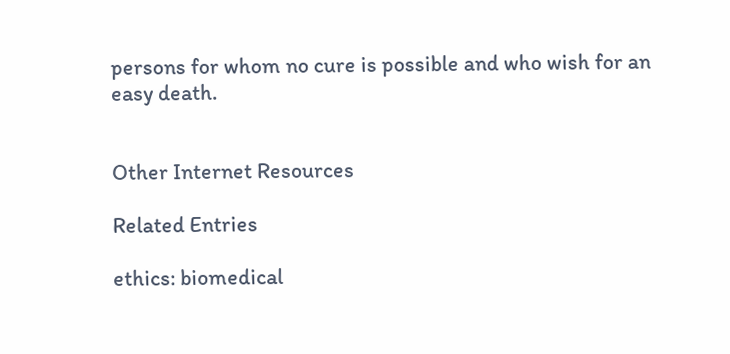persons for whom no cure is possible and who wish for an easy death.


Other Internet Resources

Related Entries

ethics: biomedical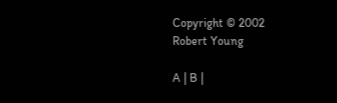Copyright © 2002
Robert Young

A | B |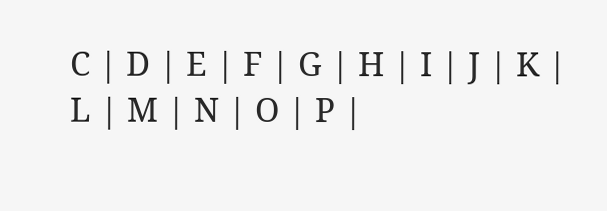C | D | E | F | G | H | I | J | K | L | M | N | O | P |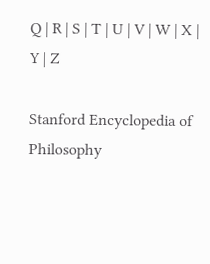Q | R | S | T | U | V | W | X | Y | Z

Stanford Encyclopedia of Philosophy